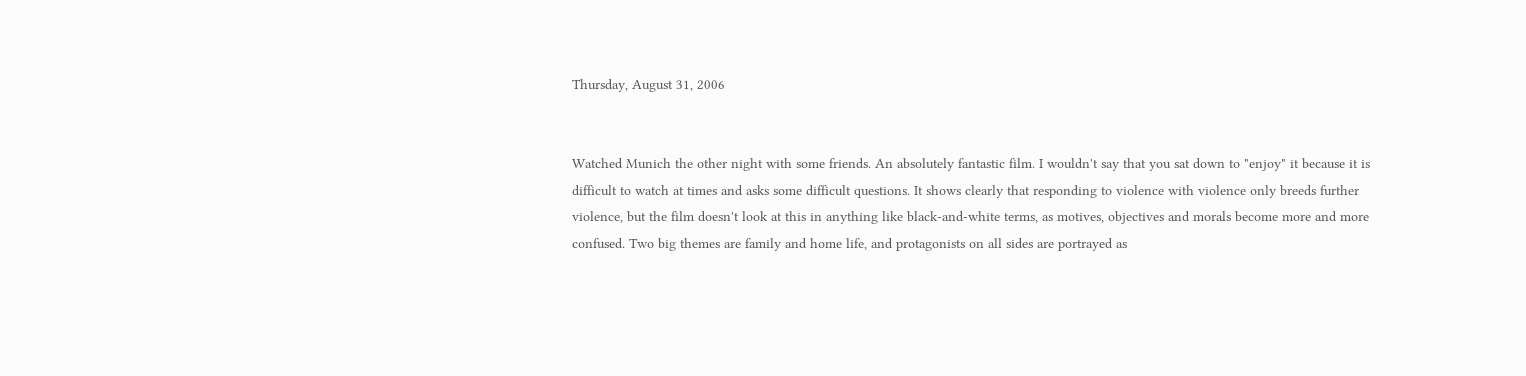Thursday, August 31, 2006


Watched Munich the other night with some friends. An absolutely fantastic film. I wouldn't say that you sat down to "enjoy" it because it is difficult to watch at times and asks some difficult questions. It shows clearly that responding to violence with violence only breeds further violence, but the film doesn't look at this in anything like black-and-white terms, as motives, objectives and morals become more and more confused. Two big themes are family and home life, and protagonists on all sides are portrayed as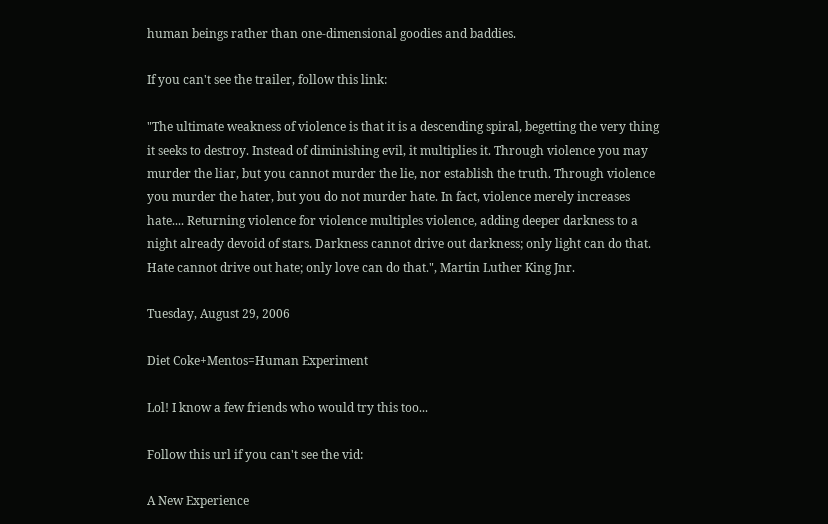human beings rather than one-dimensional goodies and baddies.

If you can't see the trailer, follow this link:

"The ultimate weakness of violence is that it is a descending spiral, begetting the very thing it seeks to destroy. Instead of diminishing evil, it multiplies it. Through violence you may murder the liar, but you cannot murder the lie, nor establish the truth. Through violence you murder the hater, but you do not murder hate. In fact, violence merely increases hate.... Returning violence for violence multiples violence, adding deeper darkness to a night already devoid of stars. Darkness cannot drive out darkness; only light can do that. Hate cannot drive out hate; only love can do that.", Martin Luther King Jnr.

Tuesday, August 29, 2006

Diet Coke+Mentos=Human Experiment

Lol! I know a few friends who would try this too...

Follow this url if you can't see the vid:

A New Experience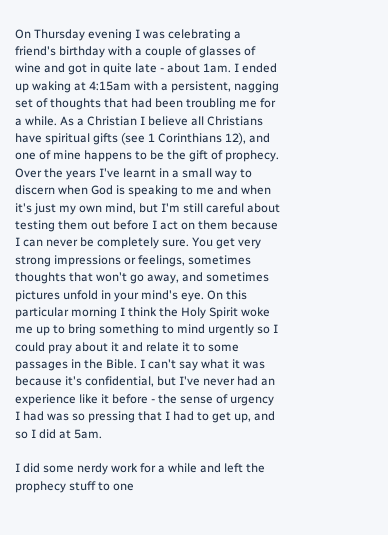On Thursday evening I was celebrating a friend's birthday with a couple of glasses of wine and got in quite late - about 1am. I ended up waking at 4:15am with a persistent, nagging set of thoughts that had been troubling me for a while. As a Christian I believe all Christians have spiritual gifts (see 1 Corinthians 12), and one of mine happens to be the gift of prophecy. Over the years I've learnt in a small way to discern when God is speaking to me and when it's just my own mind, but I'm still careful about testing them out before I act on them because I can never be completely sure. You get very strong impressions or feelings, sometimes thoughts that won't go away, and sometimes pictures unfold in your mind's eye. On this particular morning I think the Holy Spirit woke me up to bring something to mind urgently so I could pray about it and relate it to some passages in the Bible. I can't say what it was because it's confidential, but I've never had an experience like it before - the sense of urgency I had was so pressing that I had to get up, and so I did at 5am.

I did some nerdy work for a while and left the prophecy stuff to one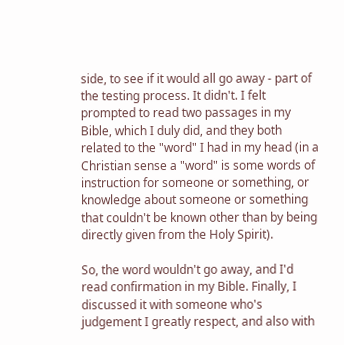side, to see if it would all go away - part of the testing process. It didn't. I felt prompted to read two passages in my Bible, which I duly did, and they both related to the "word" I had in my head (in a Christian sense a "word" is some words of instruction for someone or something, or knowledge about someone or something that couldn't be known other than by being directly given from the Holy Spirit).

So, the word wouldn't go away, and I'd read confirmation in my Bible. Finally, I discussed it with someone who's judgement I greatly respect, and also with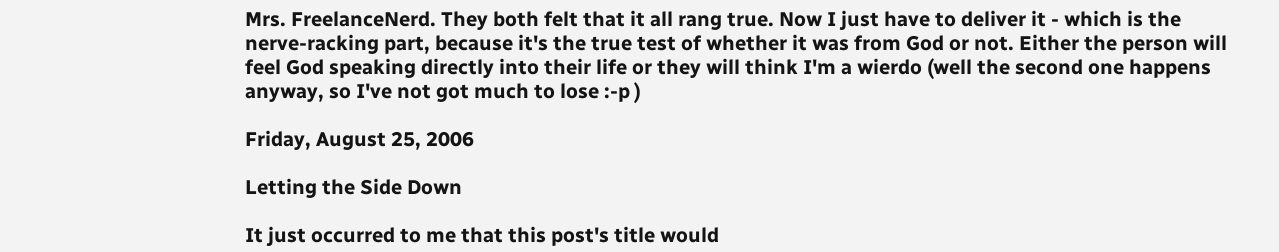Mrs. FreelanceNerd. They both felt that it all rang true. Now I just have to deliver it - which is the nerve-racking part, because it's the true test of whether it was from God or not. Either the person will feel God speaking directly into their life or they will think I'm a wierdo (well the second one happens anyway, so I've not got much to lose :-p )

Friday, August 25, 2006

Letting the Side Down

It just occurred to me that this post's title would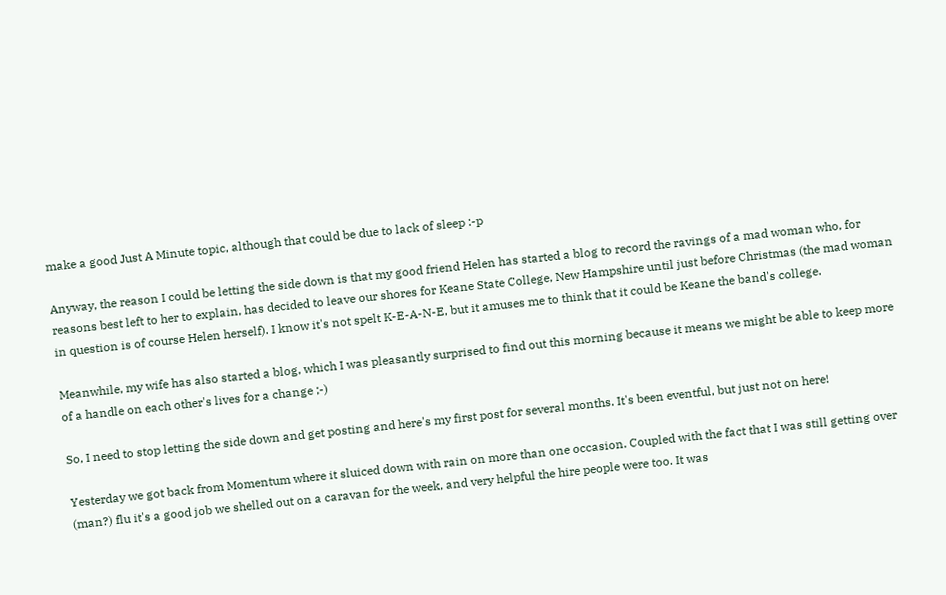make a good Just A Minute topic, although that could be due to lack of sleep :-p

Anyway, the reason I could be letting the side down is that my good friend Helen has started a blog to record the ravings of a mad woman who, for reasons best left to her to explain, has decided to leave our shores for Keane State College, New Hampshire until just before Christmas (the mad woman in question is of course Helen herself). I know it's not spelt K-E-A-N-E, but it amuses me to think that it could be Keane the band's college.

Meanwhile, my wife has also started a blog, which I was pleasantly surprised to find out this morning because it means we might be able to keep more of a handle on each other's lives for a change ;-)

So, I need to stop letting the side down and get posting and here's my first post for several months. It's been eventful, but just not on here!

Yesterday we got back from Momentum where it sluiced down with rain on more than one occasion. Coupled with the fact that I was still getting over (man?) flu it's a good job we shelled out on a caravan for the week, and very helpful the hire people were too. It was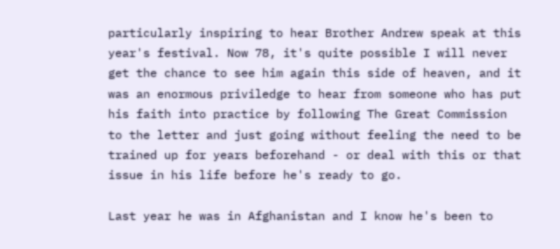particularly inspiring to hear Brother Andrew speak at this year's festival. Now 78, it's quite possible I will never get the chance to see him again this side of heaven, and it was an enormous priviledge to hear from someone who has put his faith into practice by following The Great Commission to the letter and just going without feeling the need to be trained up for years beforehand - or deal with this or that issue in his life before he's ready to go.

Last year he was in Afghanistan and I know he's been to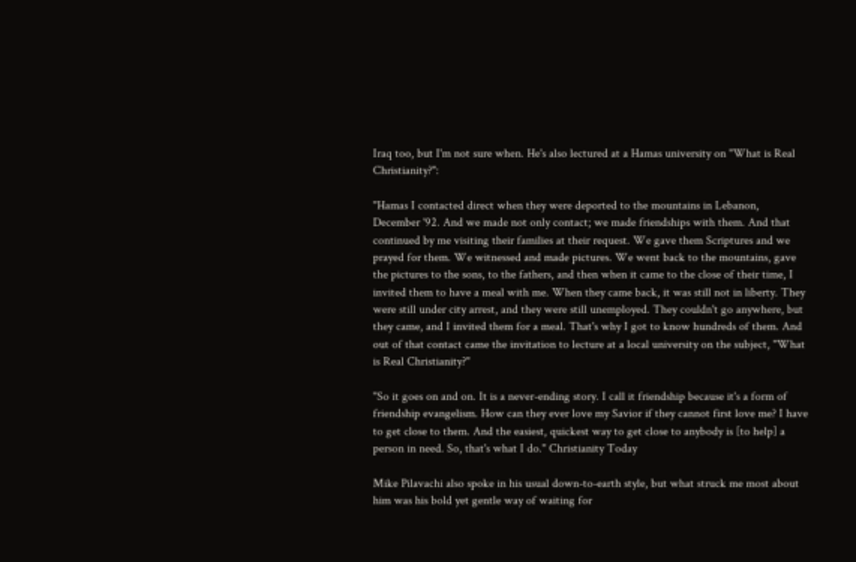Iraq too, but I'm not sure when. He's also lectured at a Hamas university on "What is Real Christianity?":

"Hamas I contacted direct when they were deported to the mountains in Lebanon, December '92. And we made not only contact; we made friendships with them. And that continued by me visiting their families at their request. We gave them Scriptures and we prayed for them. We witnessed and made pictures. We went back to the mountains, gave the pictures to the sons, to the fathers, and then when it came to the close of their time, I invited them to have a meal with me. When they came back, it was still not in liberty. They were still under city arrest, and they were still unemployed. They couldn't go anywhere, but they came, and I invited them for a meal. That's why I got to know hundreds of them. And out of that contact came the invitation to lecture at a local university on the subject, "What is Real Christianity?"

"So it goes on and on. It is a never-ending story. I call it friendship because it's a form of friendship evangelism. How can they ever love my Savior if they cannot first love me? I have to get close to them. And the easiest, quickest way to get close to anybody is [to help] a person in need. So, that's what I do." Christianity Today

Mike Pilavachi also spoke in his usual down-to-earth style, but what struck me most about him was his bold yet gentle way of waiting for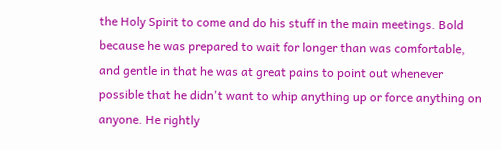the Holy Spirit to come and do his stuff in the main meetings. Bold because he was prepared to wait for longer than was comfortable, and gentle in that he was at great pains to point out whenever possible that he didn't want to whip anything up or force anything on anyone. He rightly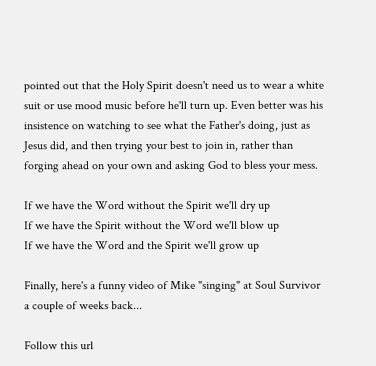pointed out that the Holy Spirit doesn't need us to wear a white suit or use mood music before he'll turn up. Even better was his insistence on watching to see what the Father's doing, just as Jesus did, and then trying your best to join in, rather than forging ahead on your own and asking God to bless your mess.

If we have the Word without the Spirit we'll dry up
If we have the Spirit without the Word we'll blow up
If we have the Word and the Spirit we'll grow up

Finally, here's a funny video of Mike "singing" at Soul Survivor a couple of weeks back...

Follow this url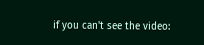if you can't see the video: